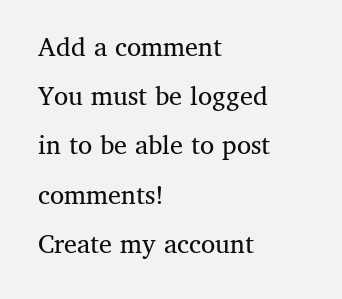Add a comment
You must be logged in to be able to post comments!
Create my account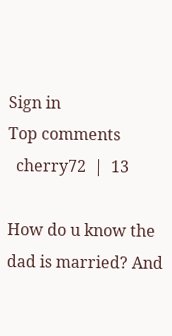Sign in
Top comments
  cherry72  |  13

How do u know the dad is married? And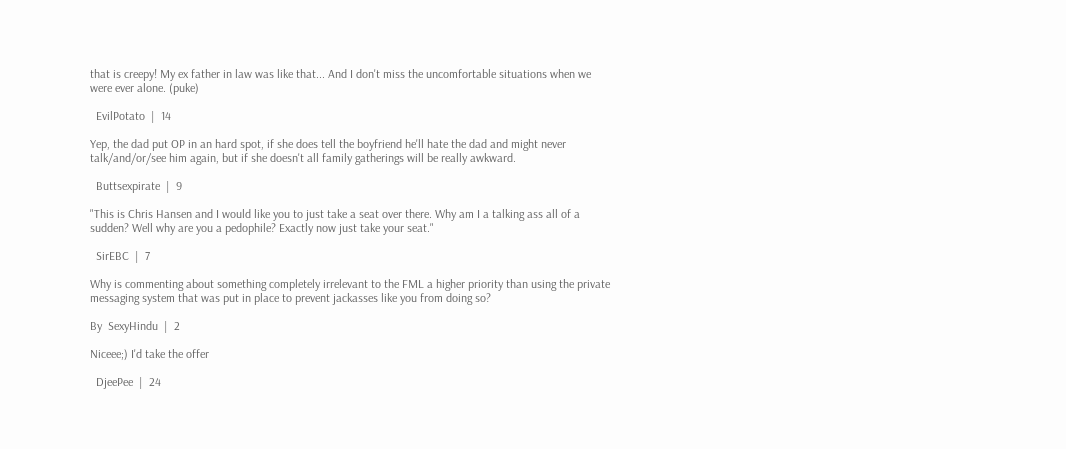that is creepy! My ex father in law was like that... And I don't miss the uncomfortable situations when we were ever alone. (puke)

  EvilPotato  |  14

Yep, the dad put OP in an hard spot, if she does tell the boyfriend he'll hate the dad and might never talk/and/or/see him again, but if she doesn't all family gatherings will be really awkward.

  Buttsexpirate  |  9

"This is Chris Hansen and I would like you to just take a seat over there. Why am I a talking ass all of a sudden? Well why are you a pedophile? Exactly now just take your seat."

  SirEBC  |  7

Why is commenting about something completely irrelevant to the FML a higher priority than using the private messaging system that was put in place to prevent jackasses like you from doing so?

By  SexyHindu  |  2

Niceee;) I'd take the offer

  DjeePee  |  24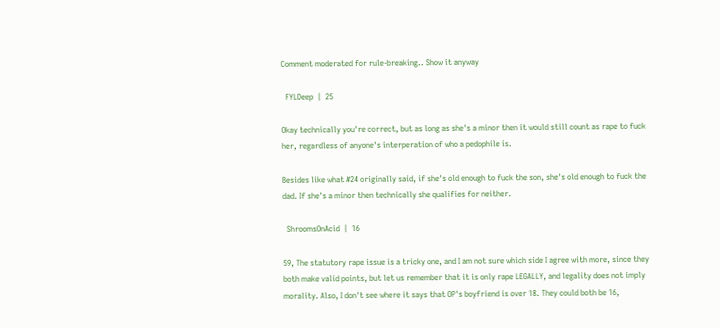Comment moderated for rule-breaking.. Show it anyway

  FYLDeep  |  25

Okay technically you're correct, but as long as she's a minor then it would still count as rape to fuck her, regardless of anyone's interperation of who a pedophile is.

Besides like what #24 originally said, if she's old enough to fuck the son, she's old enough to fuck the dad. If she's a minor then technically she qualifies for neither.

  ShroomsOnAcid  |  16

59, The statutory rape issue is a tricky one, and I am not sure which side I agree with more, since they both make valid points, but let us remember that it is only rape LEGALLY, and legality does not imply morality. Also, I don't see where it says that OP's boyfriend is over 18. They could both be 16,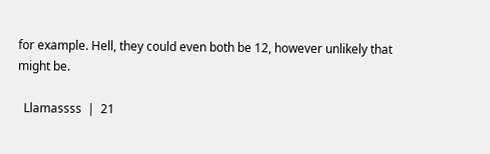for example. Hell, they could even both be 12, however unlikely that might be.

  Llamassss  |  21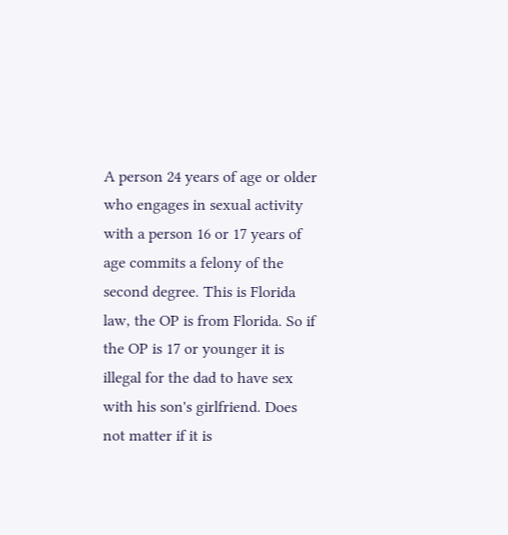A person 24 years of age or older who engages in sexual activity with a person 16 or 17 years of age commits a felony of the second degree. This is Florida law, the OP is from Florida. So if the OP is 17 or younger it is illegal for the dad to have sex with his son's girlfriend. Does not matter if it is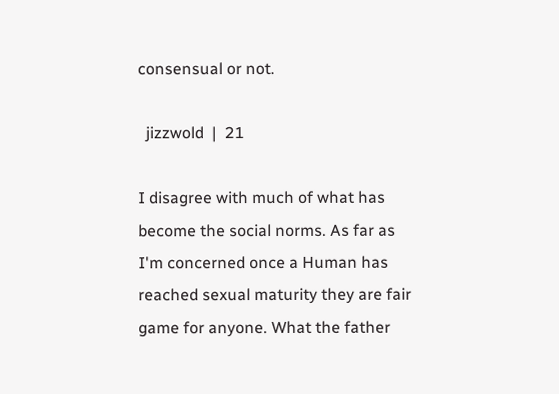consensual or not.

  jizzwold  |  21

I disagree with much of what has become the social norms. As far as I'm concerned once a Human has reached sexual maturity they are fair game for anyone. What the father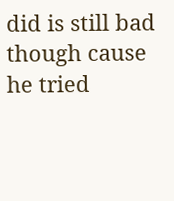did is still bad though cause he tried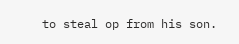to steal op from his son.